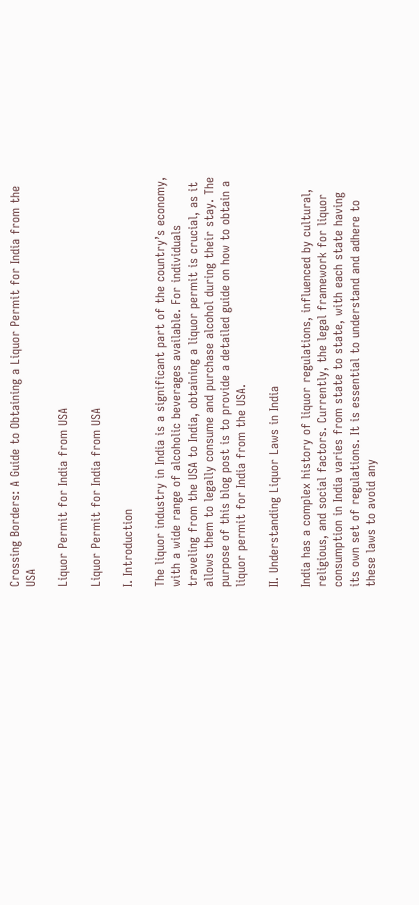Crossing Borders: A Guide to Obtaining a Liquor Permit for India from the USA

Liquor Permit for India from USA

Liquor Permit for India from USA

I. Introduction

The liquor industry in India is a significant part of the country’s economy, with a wide range of alcoholic beverages available. For individuals traveling from the USA to India, obtaining a liquor permit is crucial, as it allows them to legally consume and purchase alcohol during their stay. The purpose of this blog post is to provide a detailed guide on how to obtain a liquor permit for India from the USA.

II. Understanding Liquor Laws in India

India has a complex history of liquor regulations, influenced by cultural, religious, and social factors. Currently, the legal framework for liquor consumption in India varies from state to state, with each state having its own set of regulations. It is essential to understand and adhere to these laws to avoid any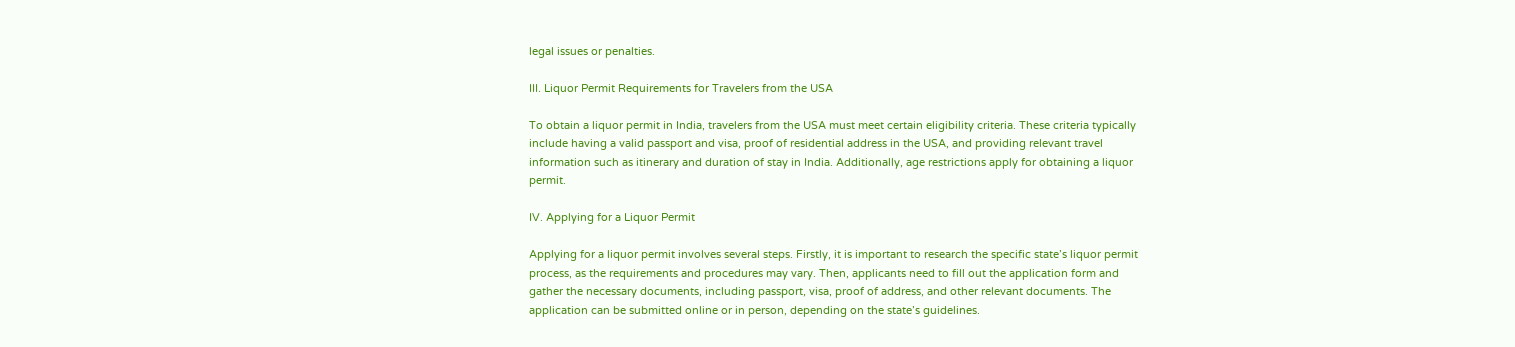legal issues or penalties.

III. Liquor Permit Requirements for Travelers from the USA

To obtain a liquor permit in India, travelers from the USA must meet certain eligibility criteria. These criteria typically include having a valid passport and visa, proof of residential address in the USA, and providing relevant travel information such as itinerary and duration of stay in India. Additionally, age restrictions apply for obtaining a liquor permit.

IV. Applying for a Liquor Permit

Applying for a liquor permit involves several steps. Firstly, it is important to research the specific state’s liquor permit process, as the requirements and procedures may vary. Then, applicants need to fill out the application form and gather the necessary documents, including passport, visa, proof of address, and other relevant documents. The application can be submitted online or in person, depending on the state’s guidelines.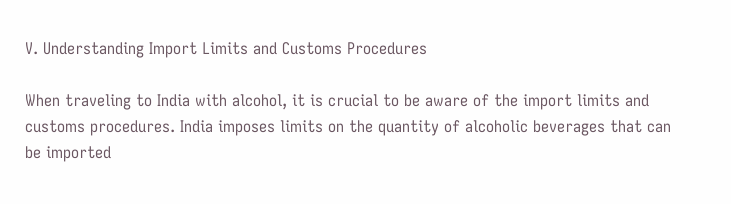V. Understanding Import Limits and Customs Procedures

When traveling to India with alcohol, it is crucial to be aware of the import limits and customs procedures. India imposes limits on the quantity of alcoholic beverages that can be imported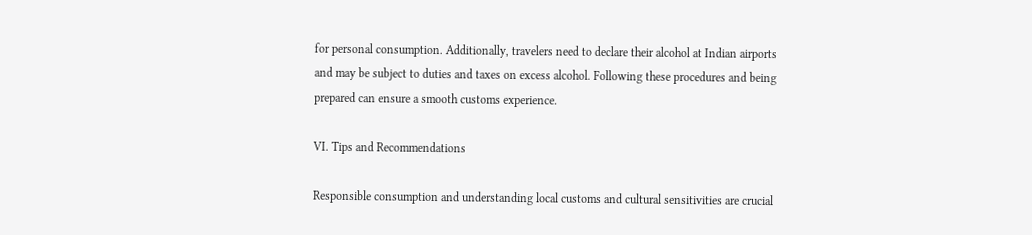for personal consumption. Additionally, travelers need to declare their alcohol at Indian airports and may be subject to duties and taxes on excess alcohol. Following these procedures and being prepared can ensure a smooth customs experience.

VI. Tips and Recommendations

Responsible consumption and understanding local customs and cultural sensitivities are crucial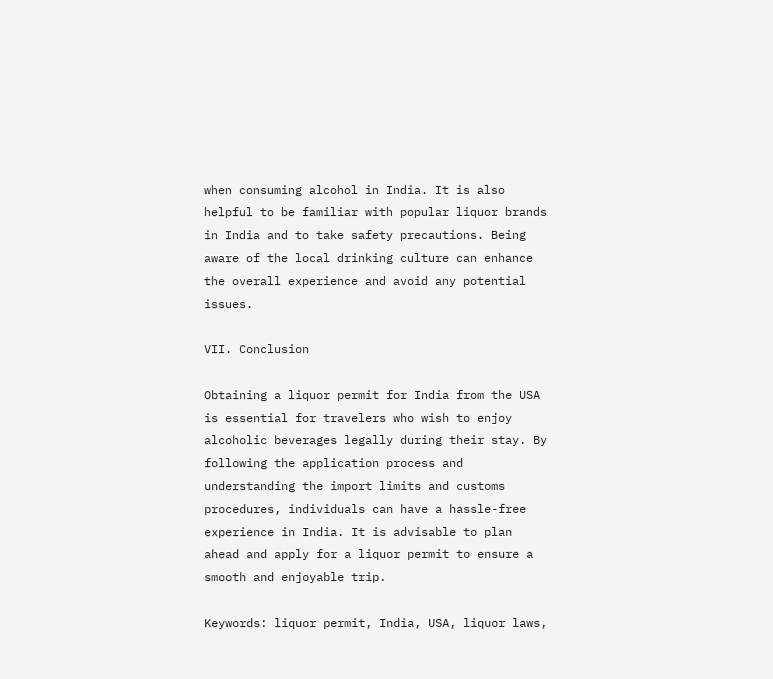when consuming alcohol in India. It is also helpful to be familiar with popular liquor brands in India and to take safety precautions. Being aware of the local drinking culture can enhance the overall experience and avoid any potential issues.

VII. Conclusion

Obtaining a liquor permit for India from the USA is essential for travelers who wish to enjoy alcoholic beverages legally during their stay. By following the application process and understanding the import limits and customs procedures, individuals can have a hassle-free experience in India. It is advisable to plan ahead and apply for a liquor permit to ensure a smooth and enjoyable trip.

Keywords: liquor permit, India, USA, liquor laws,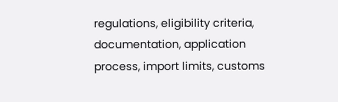regulations, eligibility criteria, documentation, application process, import limits, customs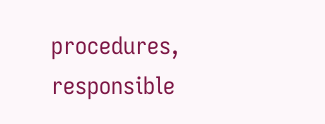procedures, responsible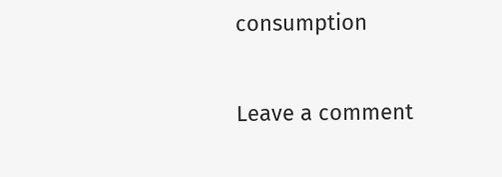consumption

Leave a comment